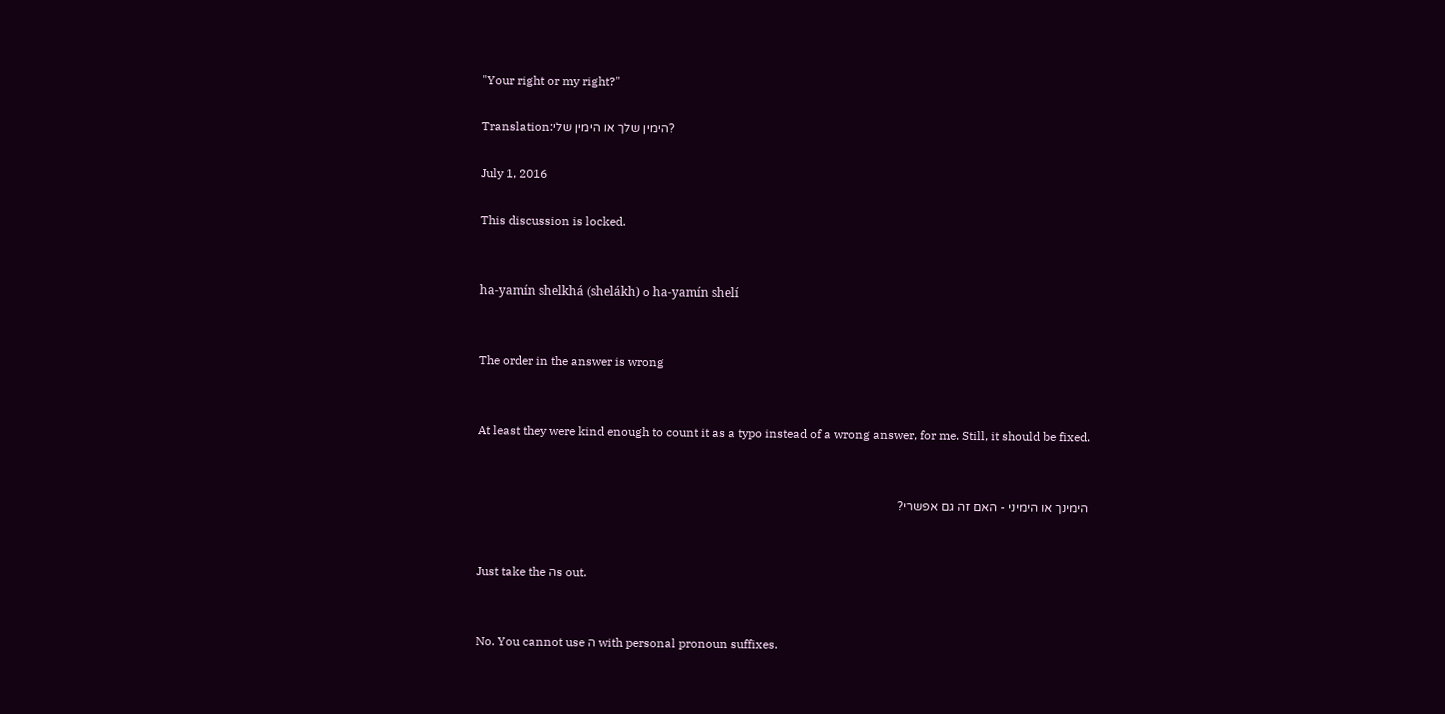"Your right or my right?"

Translation:הימין שלך או הימין שלי?

July 1, 2016

This discussion is locked.


ha-yamín shelkhá (shelákh) o ha-yamín shelí


The order in the answer is wrong


At least they were kind enough to count it as a typo instead of a wrong answer, for me. Still, it should be fixed.


הימינך או הימיני - האם זה גם אפשרי?


Just take the הs out.


No. You cannot use ה with personal pronoun suffixes.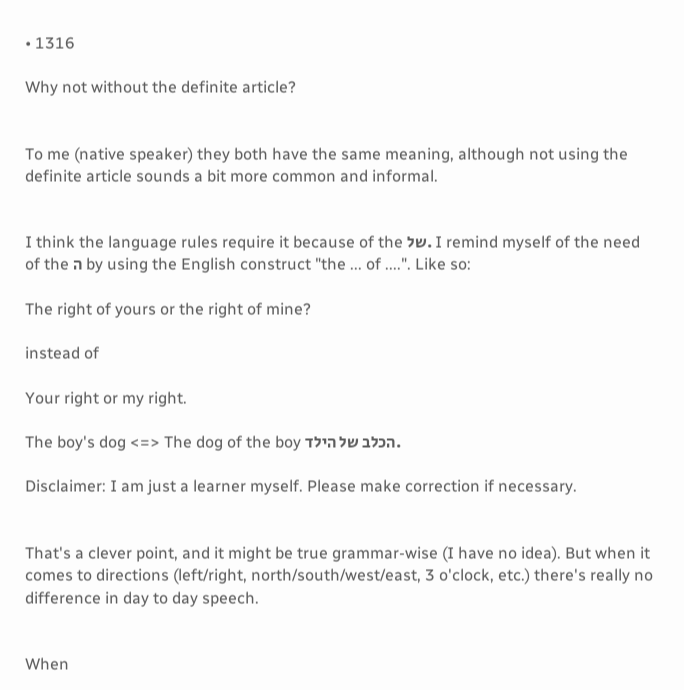• 1316

Why not without the definite article?


To me (native speaker) they both have the same meaning, although not using the definite article sounds a bit more common and informal.


I think the language rules require it because of the של. I remind myself of the need of the ה by using the English construct "the ... of ....". Like so:

The right of yours or the right of mine?

instead of

Your right or my right.

The boy's dog <=> The dog of the boy הכלב של הילד.

Disclaimer: I am just a learner myself. Please make correction if necessary.


That's a clever point, and it might be true grammar-wise (I have no idea). But when it comes to directions (left/right, north/south/west/east, 3 o'clock, etc.) there's really no difference in day to day speech.


When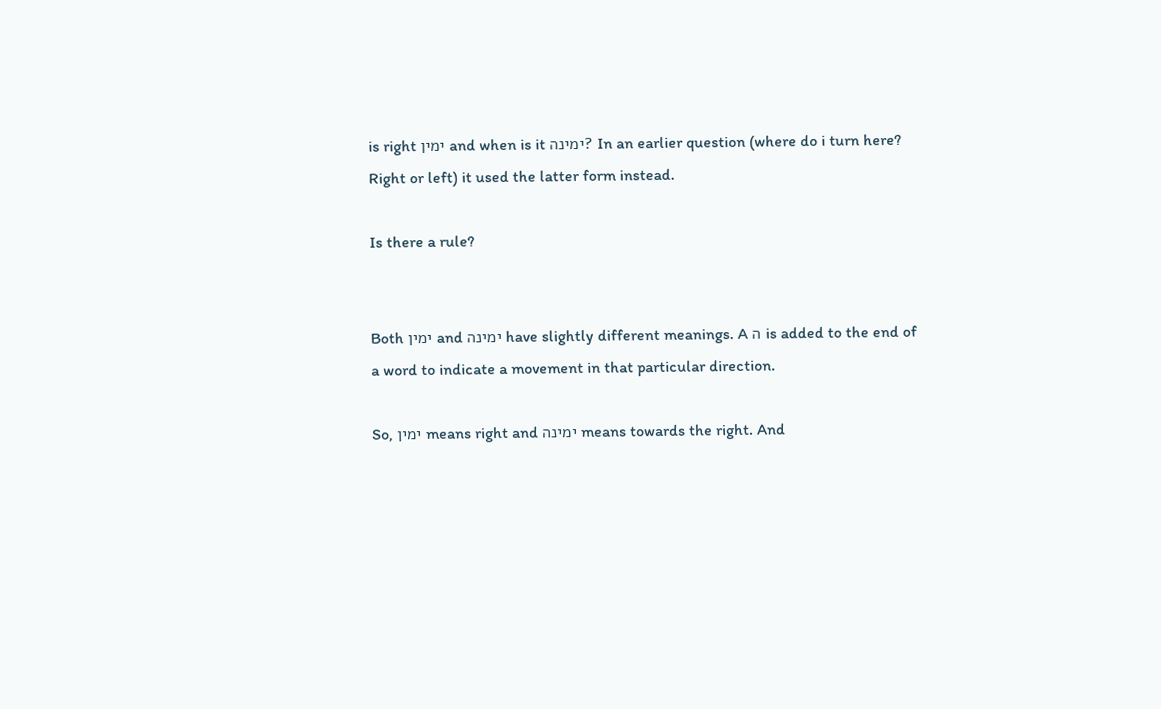is right ימין and when is it ימינה? In an earlier question (where do i turn here? Right or left) it used the latter form instead.

Is there a rule?


Both ימין and ימינה have slightly different meanings. A ה is added to the end of a word to indicate a movement in that particular direction.

So, ימין means right and ימינה means towards the right. And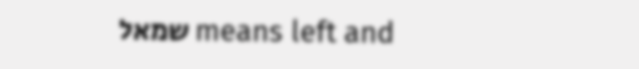שמאל means left and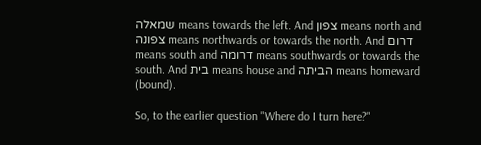שמאלה means towards the left. And צפון means north and צפונה means northwards or towards the north. And דרום means south and דרומה means southwards or towards the south. And בית means house and הביתה means homeward (bound).

So, to the earlier question "Where do I turn here?"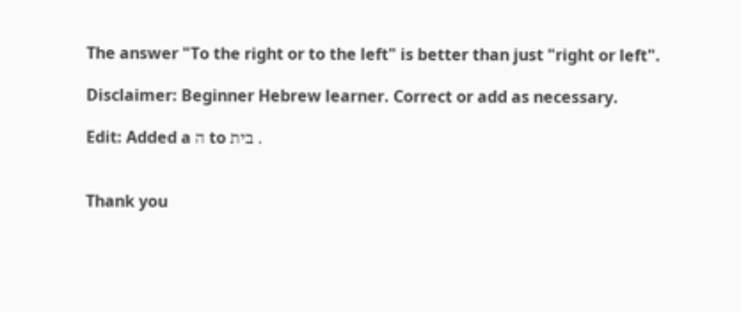The answer "To the right or to the left" is better than just "right or left".

Disclaimer: Beginner Hebrew learner. Correct or add as necessary.

Edit: Added a ה to בית .


Thank you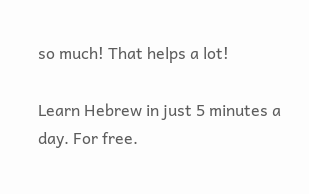so much! That helps a lot!

Learn Hebrew in just 5 minutes a day. For free.